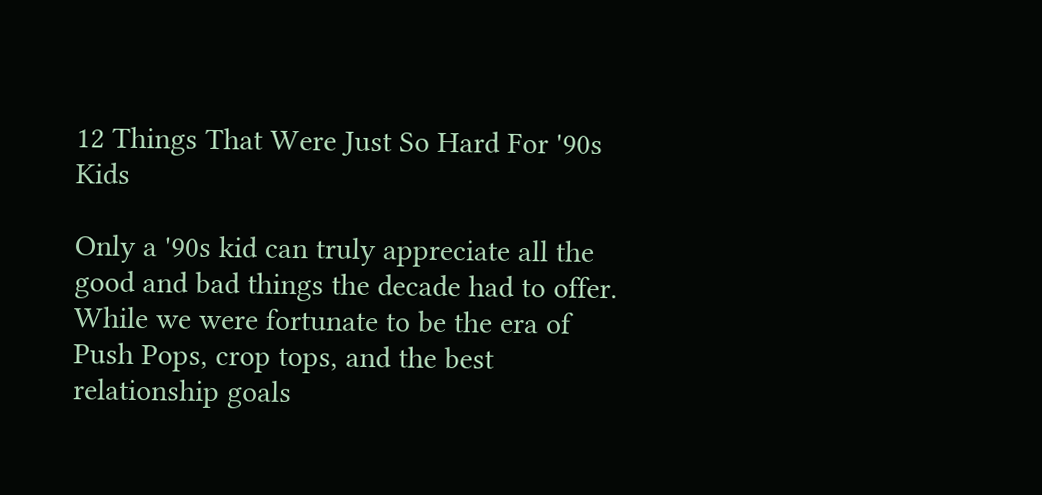12 Things That Were Just So Hard For '90s Kids

Only a '90s kid can truly appreciate all the good and bad things the decade had to offer. While we were fortunate to be the era of Push Pops, crop tops, and the best relationship goals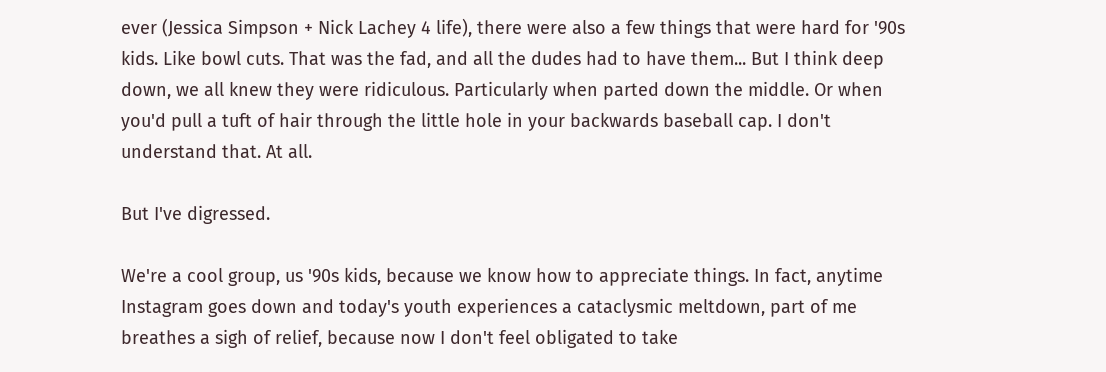ever (Jessica Simpson + Nick Lachey 4 life), there were also a few things that were hard for '90s kids. Like bowl cuts. That was the fad, and all the dudes had to have them... But I think deep down, we all knew they were ridiculous. Particularly when parted down the middle. Or when you'd pull a tuft of hair through the little hole in your backwards baseball cap. I don't understand that. At all.

But I've digressed.

We're a cool group, us '90s kids, because we know how to appreciate things. In fact, anytime Instagram goes down and today's youth experiences a cataclysmic meltdown, part of me breathes a sigh of relief, because now I don't feel obligated to take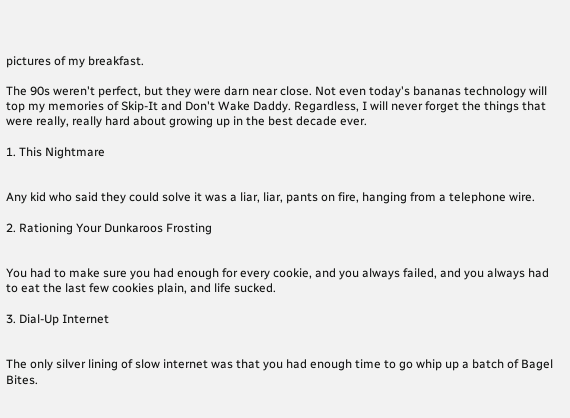pictures of my breakfast.

The 90s weren't perfect, but they were darn near close. Not even today's bananas technology will top my memories of Skip-It and Don't Wake Daddy. Regardless, I will never forget the things that were really, really hard about growing up in the best decade ever.

1. This Nightmare


Any kid who said they could solve it was a liar, liar, pants on fire, hanging from a telephone wire.

2. Rationing Your Dunkaroos Frosting


You had to make sure you had enough for every cookie, and you always failed, and you always had to eat the last few cookies plain, and life sucked.

3. Dial-Up Internet


The only silver lining of slow internet was that you had enough time to go whip up a batch of Bagel Bites.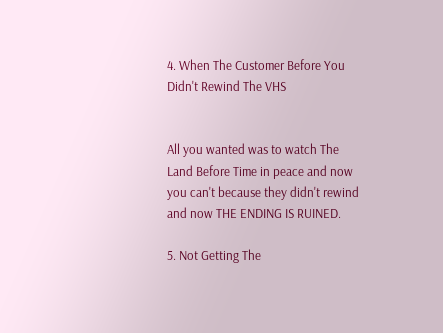4. When The Customer Before You Didn't Rewind The VHS


All you wanted was to watch The Land Before Time in peace and now you can't because they didn't rewind and now THE ENDING IS RUINED.

5. Not Getting The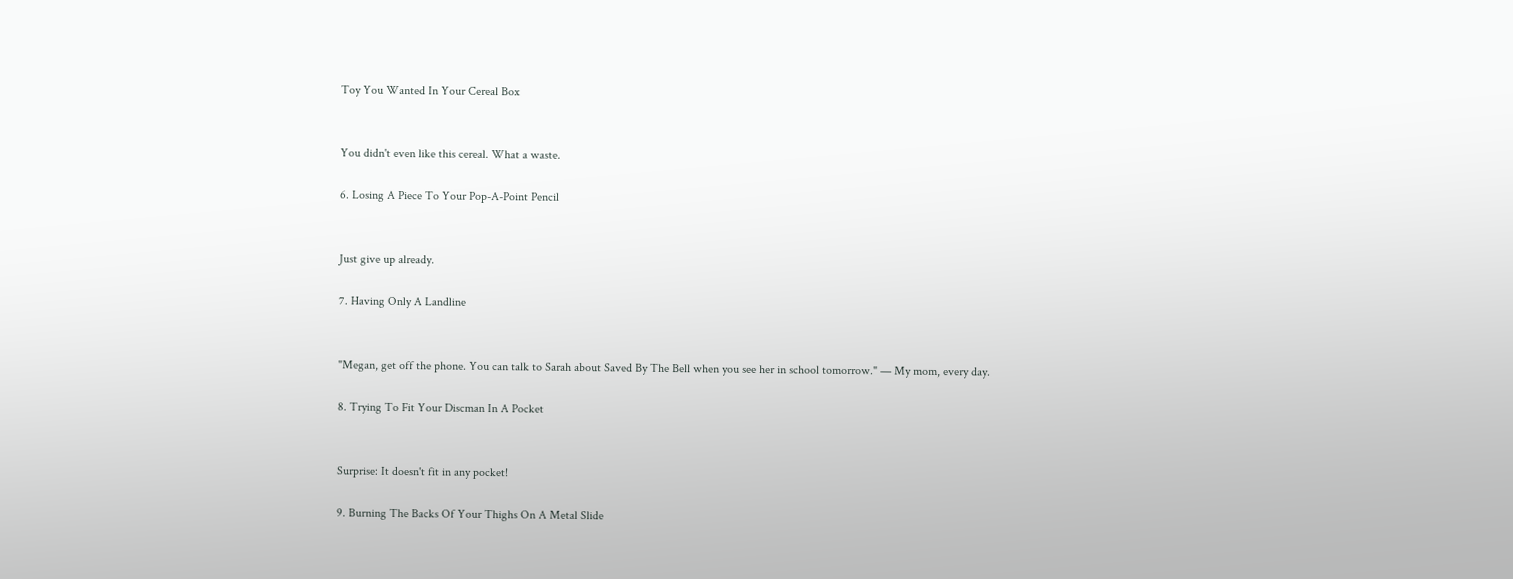Toy You Wanted In Your Cereal Box


You didn't even like this cereal. What a waste.

6. Losing A Piece To Your Pop-A-Point Pencil


Just give up already.

7. Having Only A Landline


"Megan, get off the phone. You can talk to Sarah about Saved By The Bell when you see her in school tomorrow." — My mom, every day.

8. Trying To Fit Your Discman In A Pocket


Surprise: It doesn't fit in any pocket!

9. Burning The Backs Of Your Thighs On A Metal Slide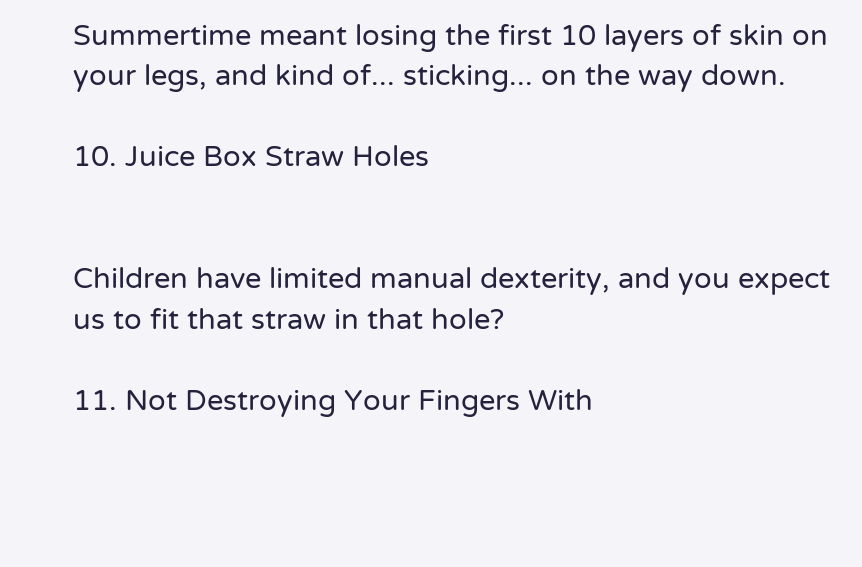Summertime meant losing the first 10 layers of skin on your legs, and kind of... sticking... on the way down.

10. Juice Box Straw Holes


Children have limited manual dexterity, and you expect us to fit that straw in that hole?

11. Not Destroying Your Fingers With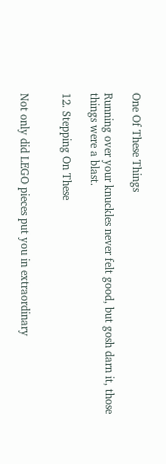One Of These Things

Running over your knuckles never felt good, but gosh darn it, those things were a blast.

12. Stepping On These


Not only did LEGO pieces put you in extraordinary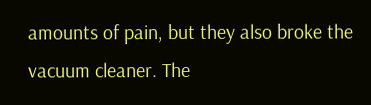amounts of pain, but they also broke the vacuum cleaner. The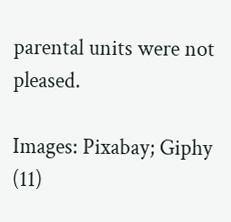parental units were not pleased.

Images: Pixabay; Giphy (11)